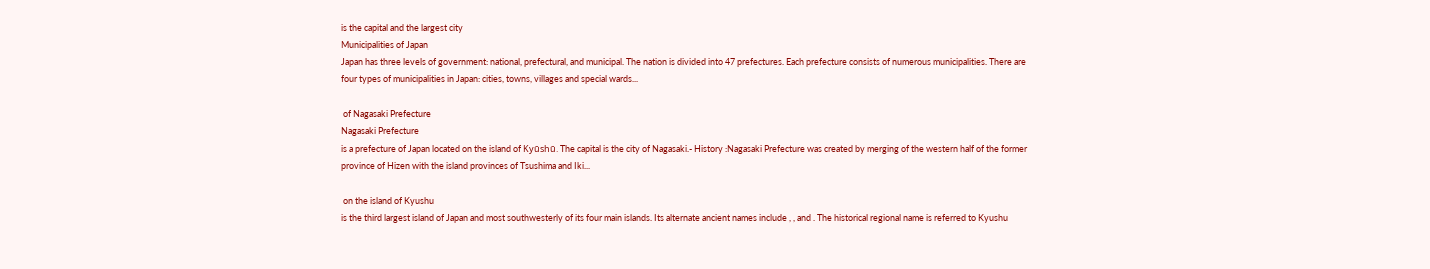is the capital and the largest city
Municipalities of Japan
Japan has three levels of government: national, prefectural, and municipal. The nation is divided into 47 prefectures. Each prefecture consists of numerous municipalities. There are four types of municipalities in Japan: cities, towns, villages and special wards...

 of Nagasaki Prefecture
Nagasaki Prefecture
is a prefecture of Japan located on the island of Kyūshū. The capital is the city of Nagasaki.- History :Nagasaki Prefecture was created by merging of the western half of the former province of Hizen with the island provinces of Tsushima and Iki...

 on the island of Kyushu
is the third largest island of Japan and most southwesterly of its four main islands. Its alternate ancient names include , , and . The historical regional name is referred to Kyushu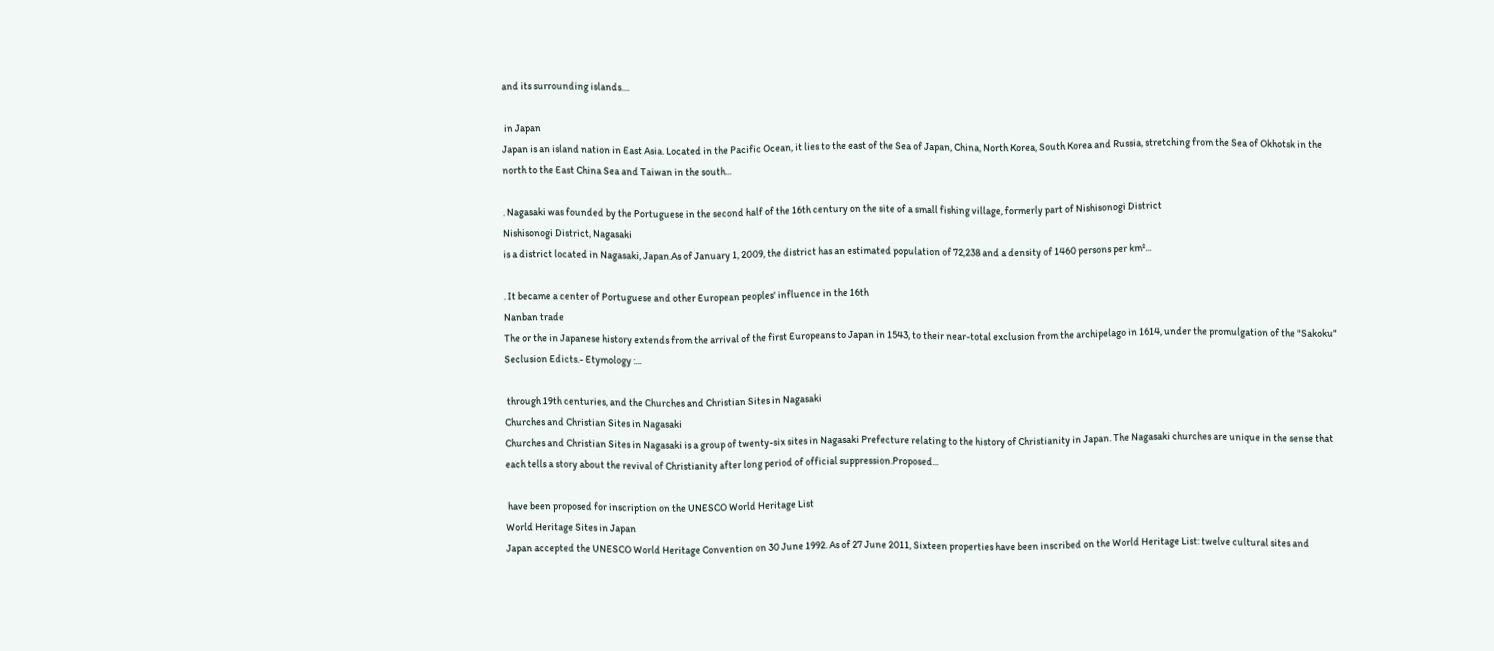and its surrounding islands....

 in Japan
Japan is an island nation in East Asia. Located in the Pacific Ocean, it lies to the east of the Sea of Japan, China, North Korea, South Korea and Russia, stretching from the Sea of Okhotsk in the north to the East China Sea and Taiwan in the south...

. Nagasaki was founded by the Portuguese in the second half of the 16th century on the site of a small fishing village, formerly part of Nishisonogi District
Nishisonogi District, Nagasaki
is a district located in Nagasaki, Japan.As of January 1, 2009, the district has an estimated population of 72,238 and a density of 1460 persons per km²...

. It became a center of Portuguese and other European peoples' influence in the 16th
Nanban trade
The or the in Japanese history extends from the arrival of the first Europeans to Japan in 1543, to their near-total exclusion from the archipelago in 1614, under the promulgation of the "Sakoku" Seclusion Edicts.- Etymology :...

 through 19th centuries, and the Churches and Christian Sites in Nagasaki
Churches and Christian Sites in Nagasaki
Churches and Christian Sites in Nagasaki is a group of twenty-six sites in Nagasaki Prefecture relating to the history of Christianity in Japan. The Nagasaki churches are unique in the sense that each tells a story about the revival of Christianity after long period of official suppression.Proposed...

 have been proposed for inscription on the UNESCO World Heritage List
World Heritage Sites in Japan
Japan accepted the UNESCO World Heritage Convention on 30 June 1992. As of 27 June 2011, Sixteen properties have been inscribed on the World Heritage List: twelve cultural sites and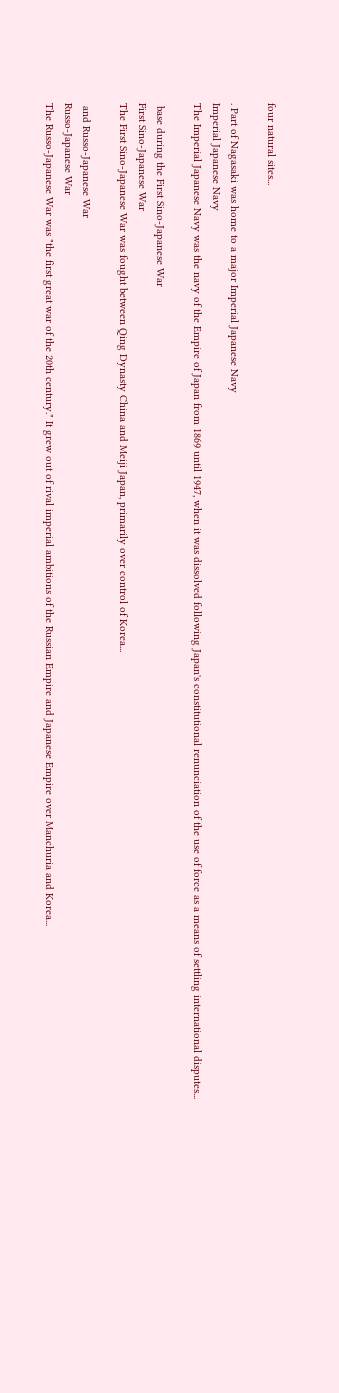four natural sites...

. Part of Nagasaki was home to a major Imperial Japanese Navy
Imperial Japanese Navy
The Imperial Japanese Navy was the navy of the Empire of Japan from 1869 until 1947, when it was dissolved following Japan's constitutional renunciation of the use of force as a means of settling international disputes...

 base during the First Sino-Japanese War
First Sino-Japanese War
The First Sino-Japanese War was fought between Qing Dynasty China and Meiji Japan, primarily over control of Korea...

 and Russo-Japanese War
Russo-Japanese War
The Russo-Japanese War was "the first great war of the 20th century." It grew out of rival imperial ambitions of the Russian Empire and Japanese Empire over Manchuria and Korea...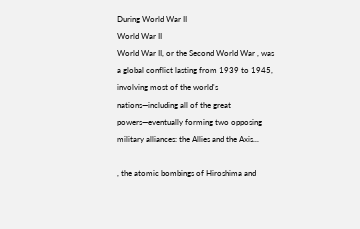During World War II
World War II
World War II, or the Second World War , was a global conflict lasting from 1939 to 1945, involving most of the world's nations—including all of the great powers—eventually forming two opposing military alliances: the Allies and the Axis...

, the atomic bombings of Hiroshima and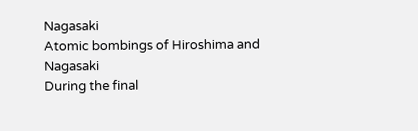Nagasaki
Atomic bombings of Hiroshima and Nagasaki
During the final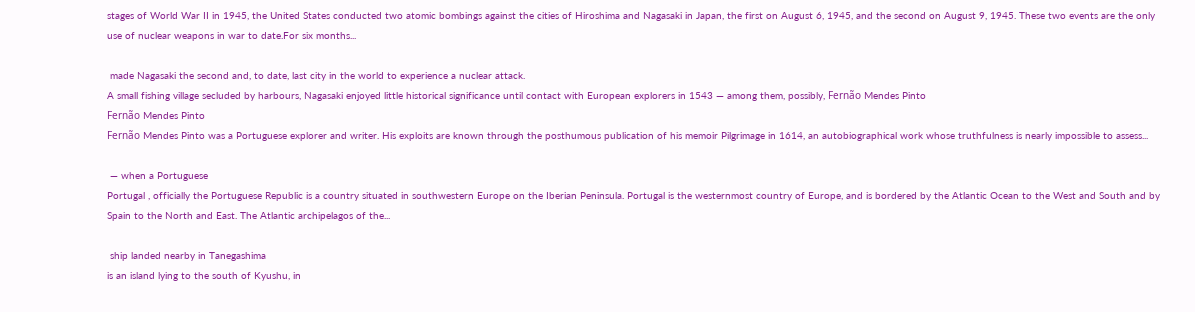stages of World War II in 1945, the United States conducted two atomic bombings against the cities of Hiroshima and Nagasaki in Japan, the first on August 6, 1945, and the second on August 9, 1945. These two events are the only use of nuclear weapons in war to date.For six months...

 made Nagasaki the second and, to date, last city in the world to experience a nuclear attack.
A small fishing village secluded by harbours, Nagasaki enjoyed little historical significance until contact with European explorers in 1543 — among them, possibly, Fernão Mendes Pinto
Fernão Mendes Pinto
Fernão Mendes Pinto was a Portuguese explorer and writer. His exploits are known through the posthumous publication of his memoir Pilgrimage in 1614, an autobiographical work whose truthfulness is nearly impossible to assess...

 — when a Portuguese
Portugal , officially the Portuguese Republic is a country situated in southwestern Europe on the Iberian Peninsula. Portugal is the westernmost country of Europe, and is bordered by the Atlantic Ocean to the West and South and by Spain to the North and East. The Atlantic archipelagos of the...

 ship landed nearby in Tanegashima
is an island lying to the south of Kyushu, in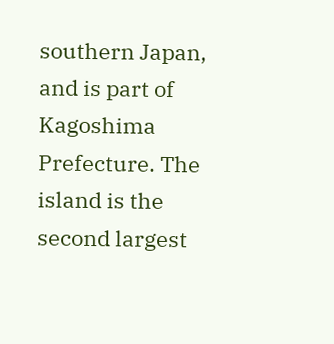southern Japan, and is part of Kagoshima Prefecture. The island is the second largest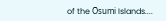of the Ōsumi Islands....